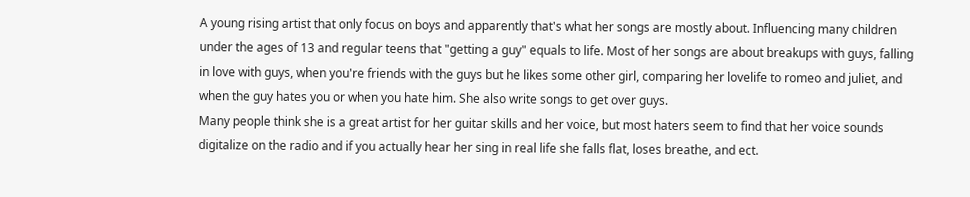A young rising artist that only focus on boys and apparently that's what her songs are mostly about. Influencing many children under the ages of 13 and regular teens that "getting a guy" equals to life. Most of her songs are about breakups with guys, falling in love with guys, when you're friends with the guys but he likes some other girl, comparing her lovelife to romeo and juliet, and when the guy hates you or when you hate him. She also write songs to get over guys.
Many people think she is a great artist for her guitar skills and her voice, but most haters seem to find that her voice sounds digitalize on the radio and if you actually hear her sing in real life she falls flat, loses breathe, and ect.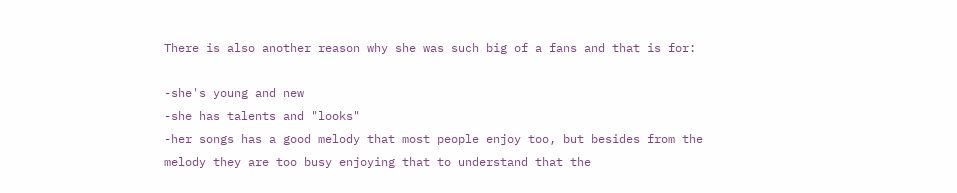There is also another reason why she was such big of a fans and that is for:

-she's young and new
-she has talents and "looks"
-her songs has a good melody that most people enjoy too, but besides from the melody they are too busy enjoying that to understand that the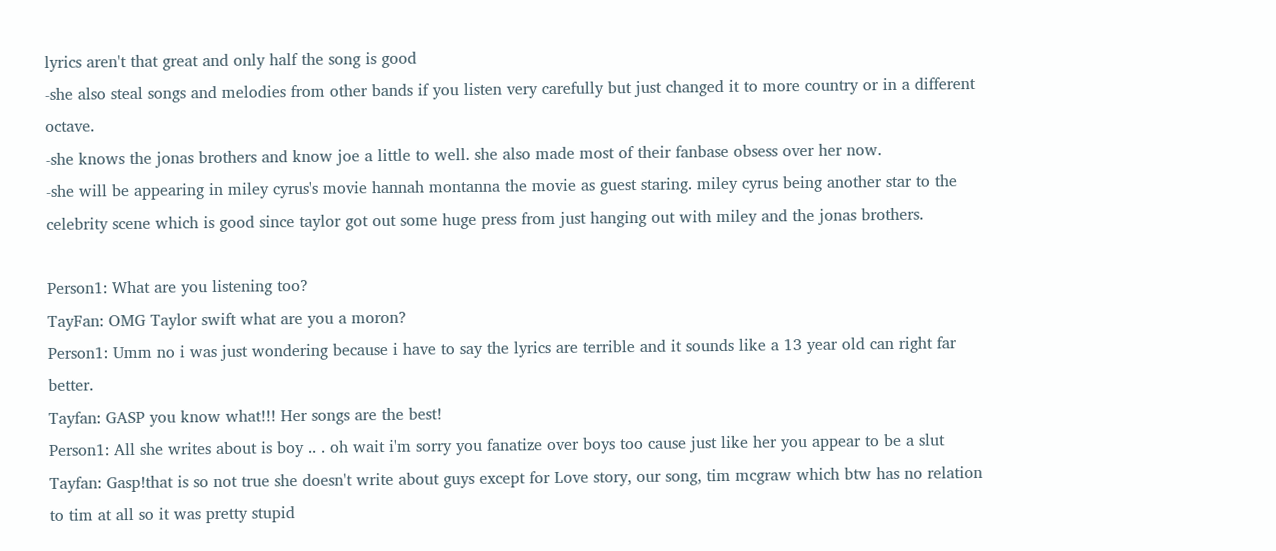lyrics aren't that great and only half the song is good
-she also steal songs and melodies from other bands if you listen very carefully but just changed it to more country or in a different octave.
-she knows the jonas brothers and know joe a little to well. she also made most of their fanbase obsess over her now.
-she will be appearing in miley cyrus's movie hannah montanna the movie as guest staring. miley cyrus being another star to the celebrity scene which is good since taylor got out some huge press from just hanging out with miley and the jonas brothers.

Person1: What are you listening too?
TayFan: OMG Taylor swift what are you a moron?
Person1: Umm no i was just wondering because i have to say the lyrics are terrible and it sounds like a 13 year old can right far better.
Tayfan: GASP you know what!!! Her songs are the best!
Person1: All she writes about is boy .. . oh wait i'm sorry you fanatize over boys too cause just like her you appear to be a slut
Tayfan: Gasp!that is so not true she doesn't write about guys except for Love story, our song, tim mcgraw which btw has no relation to tim at all so it was pretty stupid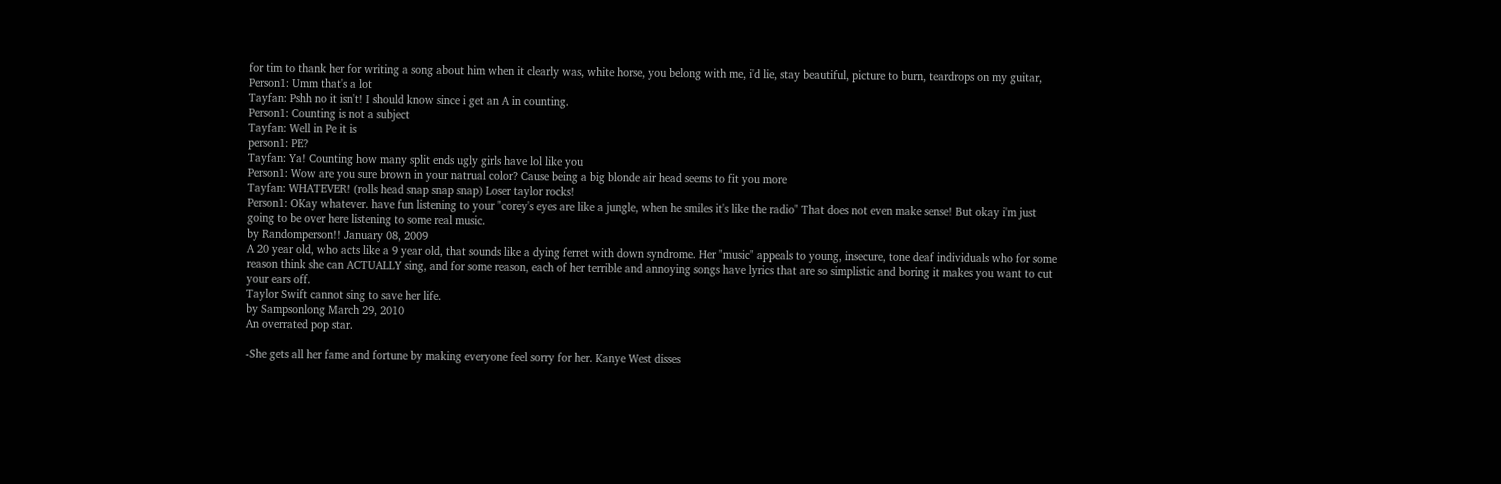for tim to thank her for writing a song about him when it clearly was, white horse, you belong with me, i'd lie, stay beautiful, picture to burn, teardrops on my guitar,
Person1: Umm that's a lot
Tayfan: Pshh no it isn't! I should know since i get an A in counting.
Person1: Counting is not a subject
Tayfan: Well in Pe it is
person1: PE?
Tayfan: Ya! Counting how many split ends ugly girls have lol like you
Person1: Wow are you sure brown in your natrual color? Cause being a big blonde air head seems to fit you more
Tayfan: WHATEVER! (rolls head snap snap snap) Loser taylor rocks!
Person1: OKay whatever. have fun listening to your "corey's eyes are like a jungle, when he smiles it's like the radio" That does not even make sense! But okay i'm just going to be over here listening to some real music.
by Randomperson!! January 08, 2009
A 20 year old, who acts like a 9 year old, that sounds like a dying ferret with down syndrome. Her "music" appeals to young, insecure, tone deaf individuals who for some reason think she can ACTUALLY sing, and for some reason, each of her terrible and annoying songs have lyrics that are so simplistic and boring it makes you want to cut your ears off.
Taylor Swift cannot sing to save her life.
by Sampsonlong March 29, 2010
An overrated pop star.

-She gets all her fame and fortune by making everyone feel sorry for her. Kanye West disses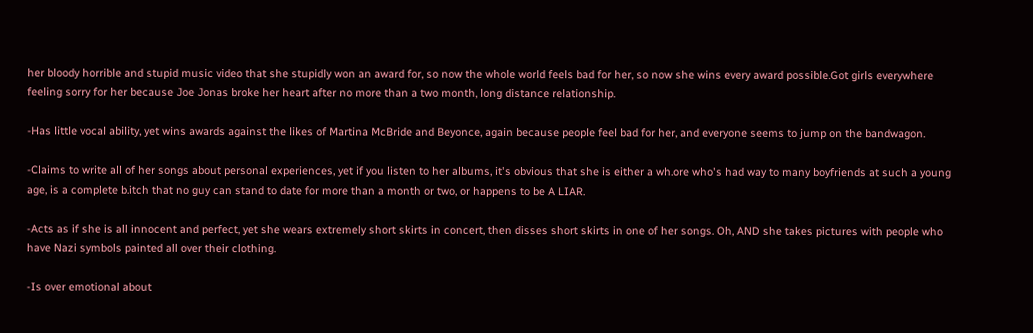her bloody horrible and stupid music video that she stupidly won an award for, so now the whole world feels bad for her, so now she wins every award possible.Got girls everywhere feeling sorry for her because Joe Jonas broke her heart after no more than a two month, long distance relationship.

-Has little vocal ability, yet wins awards against the likes of Martina McBride and Beyonce, again because people feel bad for her, and everyone seems to jump on the bandwagon.

-Claims to write all of her songs about personal experiences, yet if you listen to her albums, it's obvious that she is either a wh.ore who's had way to many boyfriends at such a young age, is a complete b.itch that no guy can stand to date for more than a month or two, or happens to be A LIAR.

-Acts as if she is all innocent and perfect, yet she wears extremely short skirts in concert, then disses short skirts in one of her songs. Oh, AND she takes pictures with people who have Nazi symbols painted all over their clothing.

-Is over emotional about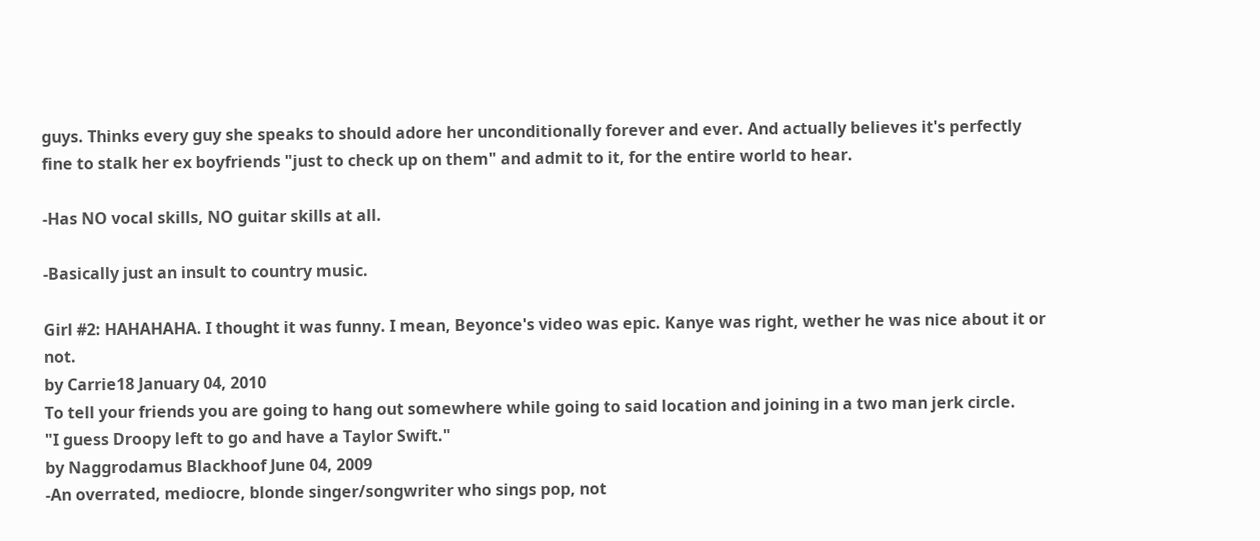guys. Thinks every guy she speaks to should adore her unconditionally forever and ever. And actually believes it's perfectly fine to stalk her ex boyfriends "just to check up on them" and admit to it, for the entire world to hear.

-Has NO vocal skills, NO guitar skills at all.

-Basically just an insult to country music.

Girl #2: HAHAHAHA. I thought it was funny. I mean, Beyonce's video was epic. Kanye was right, wether he was nice about it or not.
by Carrie18 January 04, 2010
To tell your friends you are going to hang out somewhere while going to said location and joining in a two man jerk circle.
"I guess Droopy left to go and have a Taylor Swift."
by Naggrodamus Blackhoof June 04, 2009
-An overrated, mediocre, blonde singer/songwriter who sings pop, not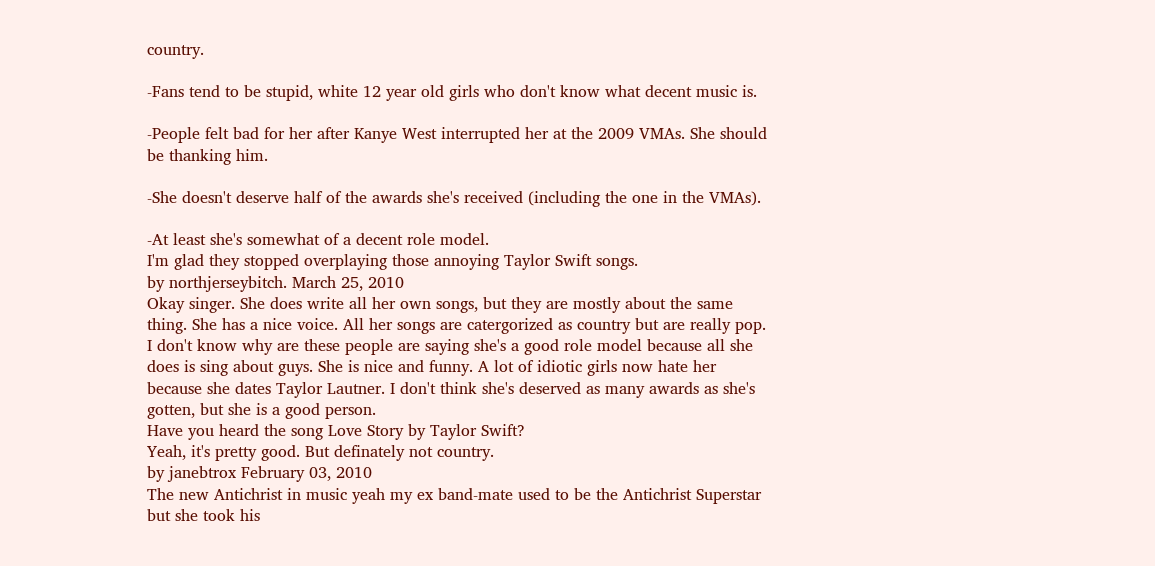country.

-Fans tend to be stupid, white 12 year old girls who don't know what decent music is.

-People felt bad for her after Kanye West interrupted her at the 2009 VMAs. She should be thanking him.

-She doesn't deserve half of the awards she's received (including the one in the VMAs).

-At least she's somewhat of a decent role model.
I'm glad they stopped overplaying those annoying Taylor Swift songs.
by northjerseybitch. March 25, 2010
Okay singer. She does write all her own songs, but they are mostly about the same thing. She has a nice voice. All her songs are catergorized as country but are really pop. I don't know why are these people are saying she's a good role model because all she does is sing about guys. She is nice and funny. A lot of idiotic girls now hate her because she dates Taylor Lautner. I don't think she's deserved as many awards as she's gotten, but she is a good person.
Have you heard the song Love Story by Taylor Swift?
Yeah, it's pretty good. But definately not country.
by janebtrox February 03, 2010
The new Antichrist in music yeah my ex band-mate used to be the Antichrist Superstar but she took his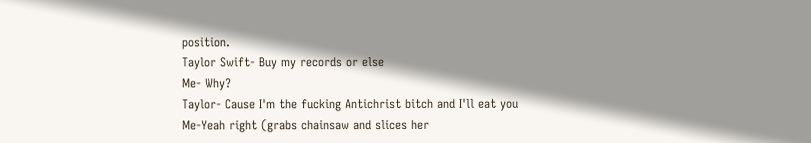position.
Taylor Swift- Buy my records or else
Me- Why?
Taylor- Cause I'm the fucking Antichrist bitch and I'll eat you
Me-Yeah right (grabs chainsaw and slices her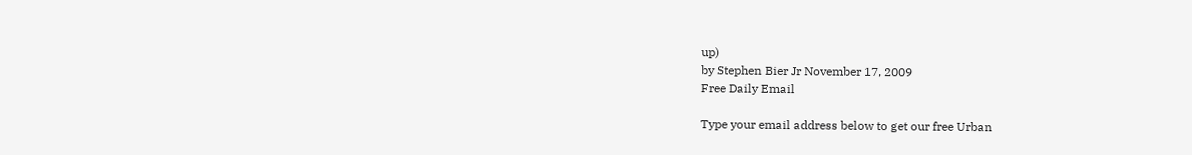up)
by Stephen Bier Jr November 17, 2009
Free Daily Email

Type your email address below to get our free Urban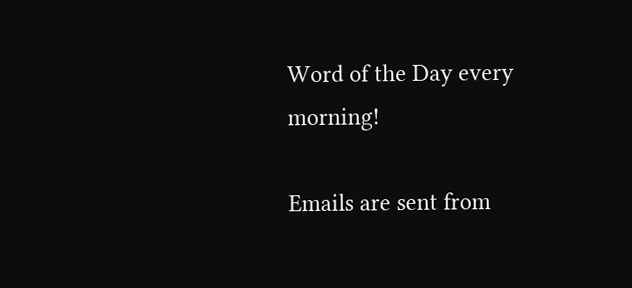Word of the Day every morning!

Emails are sent from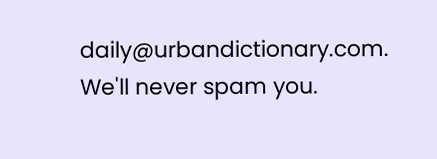daily@urbandictionary.com. We'll never spam you.